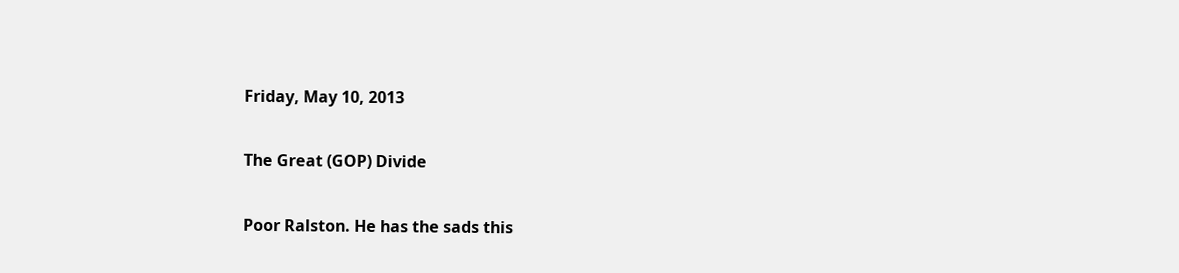Friday, May 10, 2013

The Great (GOP) Divide

Poor Ralston. He has the sads this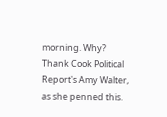morning. Why? Thank Cook Political Report's Amy Walter, as she penned this.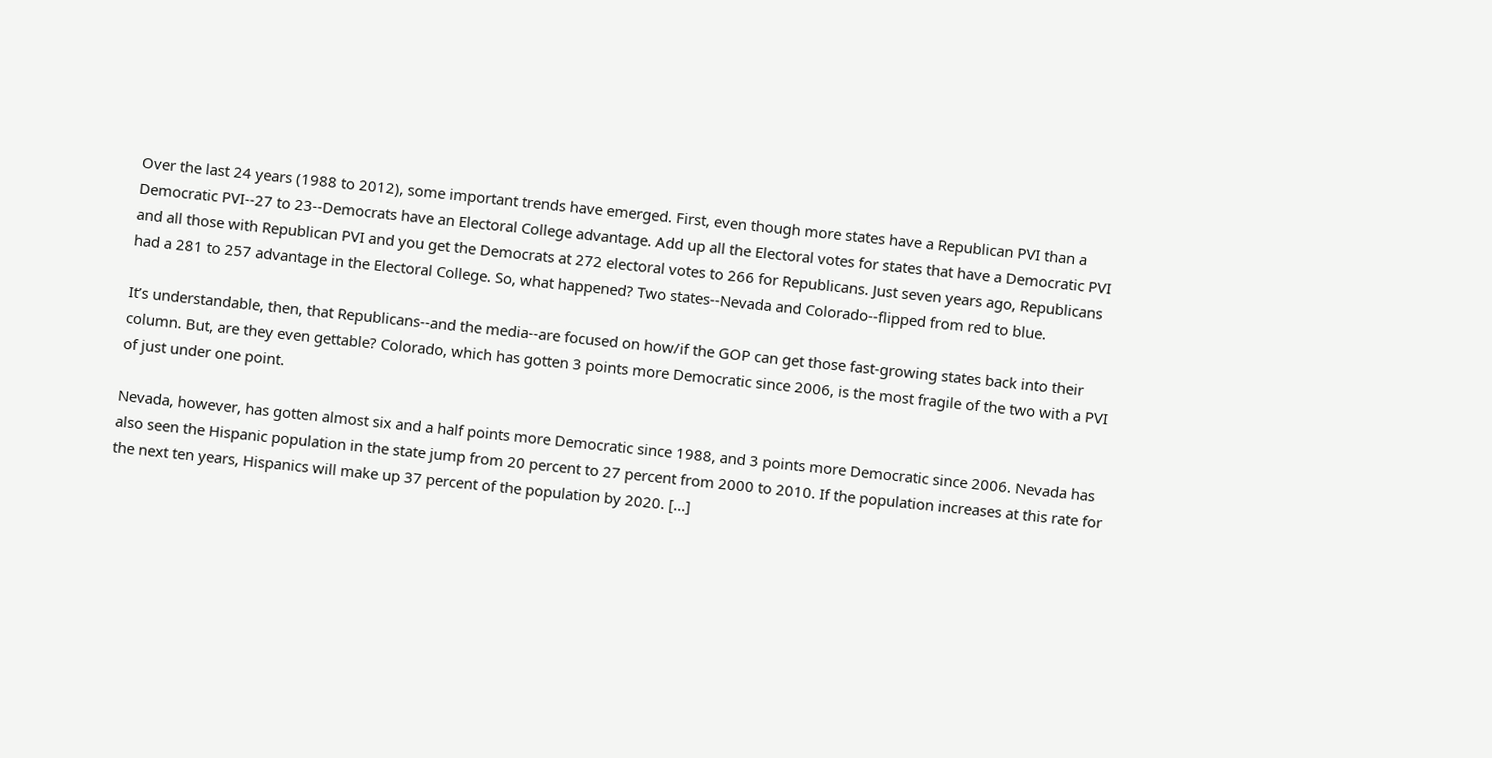Over the last 24 years (1988 to 2012), some important trends have emerged. First, even though more states have a Republican PVI than a Democratic PVI--27 to 23--Democrats have an Electoral College advantage. Add up all the Electoral votes for states that have a Democratic PVI and all those with Republican PVI and you get the Democrats at 272 electoral votes to 266 for Republicans. Just seven years ago, Republicans had a 281 to 257 advantage in the Electoral College. So, what happened? Two states--Nevada and Colorado--flipped from red to blue.

It’s understandable, then, that Republicans--and the media--are focused on how/if the GOP can get those fast-growing states back into their column. But, are they even gettable? Colorado, which has gotten 3 points more Democratic since 2006, is the most fragile of the two with a PVI of just under one point.

Nevada, however, has gotten almost six and a half points more Democratic since 1988, and 3 points more Democratic since 2006. Nevada has also seen the Hispanic population in the state jump from 20 percent to 27 percent from 2000 to 2010. If the population increases at this rate for the next ten years, Hispanics will make up 37 percent of the population by 2020. [...]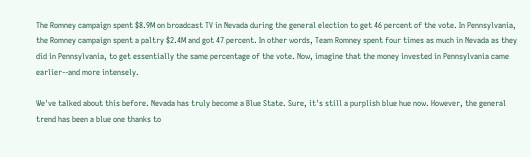The Romney campaign spent $8.9M on broadcast TV in Nevada during the general election to get 46 percent of the vote. In Pennsylvania, the Romney campaign spent a paltry $2.4M and got 47 percent. In other words, Team Romney spent four times as much in Nevada as they did in Pennsylvania, to get essentially the same percentage of the vote. Now, imagine that the money invested in Pennsylvania came earlier--and more intensely.

We've talked about this before. Nevada has truly become a Blue State. Sure, it's still a purplish blue hue now. However, the general trend has been a blue one thanks to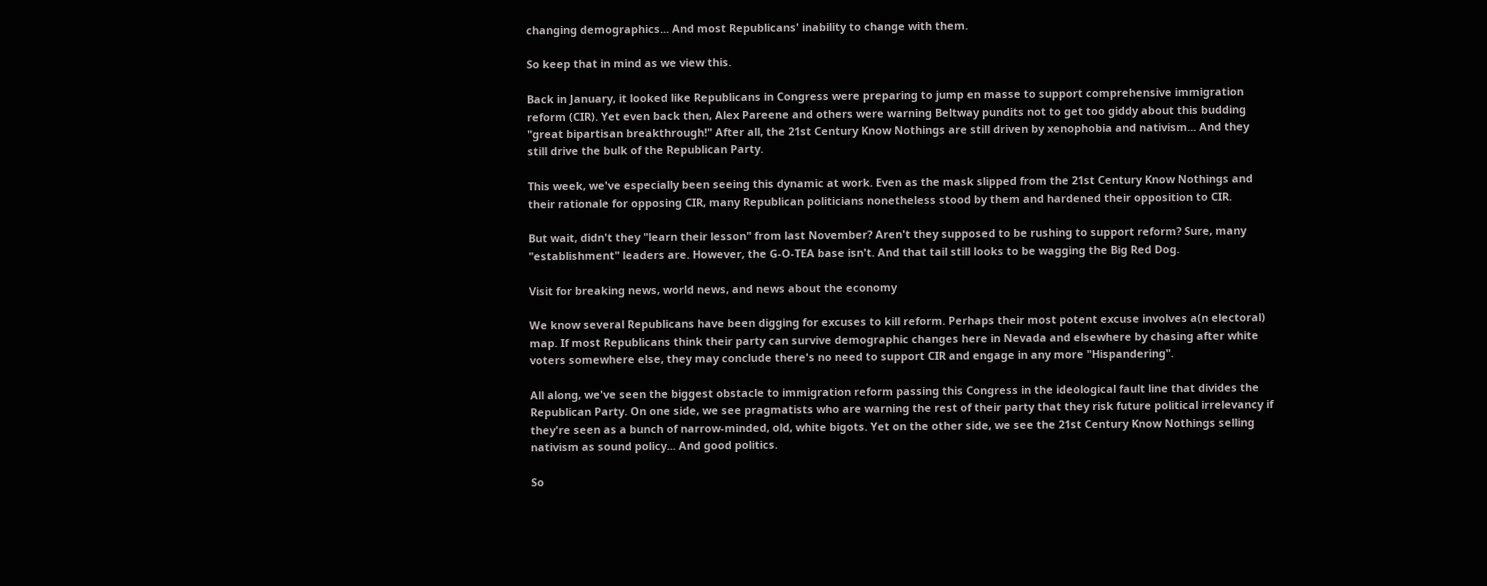changing demographics... And most Republicans' inability to change with them.

So keep that in mind as we view this.

Back in January, it looked like Republicans in Congress were preparing to jump en masse to support comprehensive immigration reform (CIR). Yet even back then, Alex Pareene and others were warning Beltway pundits not to get too giddy about this budding "great bipartisan breakthrough!" After all, the 21st Century Know Nothings are still driven by xenophobia and nativism... And they still drive the bulk of the Republican Party.

This week, we've especially been seeing this dynamic at work. Even as the mask slipped from the 21st Century Know Nothings and their rationale for opposing CIR, many Republican politicians nonetheless stood by them and hardened their opposition to CIR.

But wait, didn't they "learn their lesson" from last November? Aren't they supposed to be rushing to support reform? Sure, many "establishment" leaders are. However, the G-O-TEA base isn't. And that tail still looks to be wagging the Big Red Dog.

Visit for breaking news, world news, and news about the economy

We know several Republicans have been digging for excuses to kill reform. Perhaps their most potent excuse involves a(n electoral) map. If most Republicans think their party can survive demographic changes here in Nevada and elsewhere by chasing after white voters somewhere else, they may conclude there's no need to support CIR and engage in any more "Hispandering".

All along, we've seen the biggest obstacle to immigration reform passing this Congress in the ideological fault line that divides the Republican Party. On one side, we see pragmatists who are warning the rest of their party that they risk future political irrelevancy if they're seen as a bunch of narrow-minded, old, white bigots. Yet on the other side, we see the 21st Century Know Nothings selling nativism as sound policy... And good politics.

So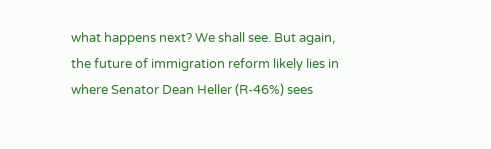what happens next? We shall see. But again, the future of immigration reform likely lies in where Senator Dean Heller (R-46%) sees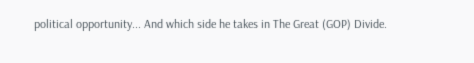political opportunity... And which side he takes in The Great (GOP) Divide.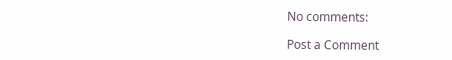No comments:

Post a Comment